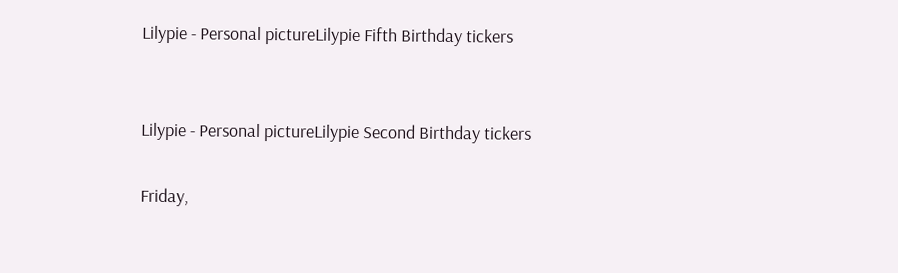Lilypie - Personal pictureLilypie Fifth Birthday tickers


Lilypie - Personal pictureLilypie Second Birthday tickers

Friday,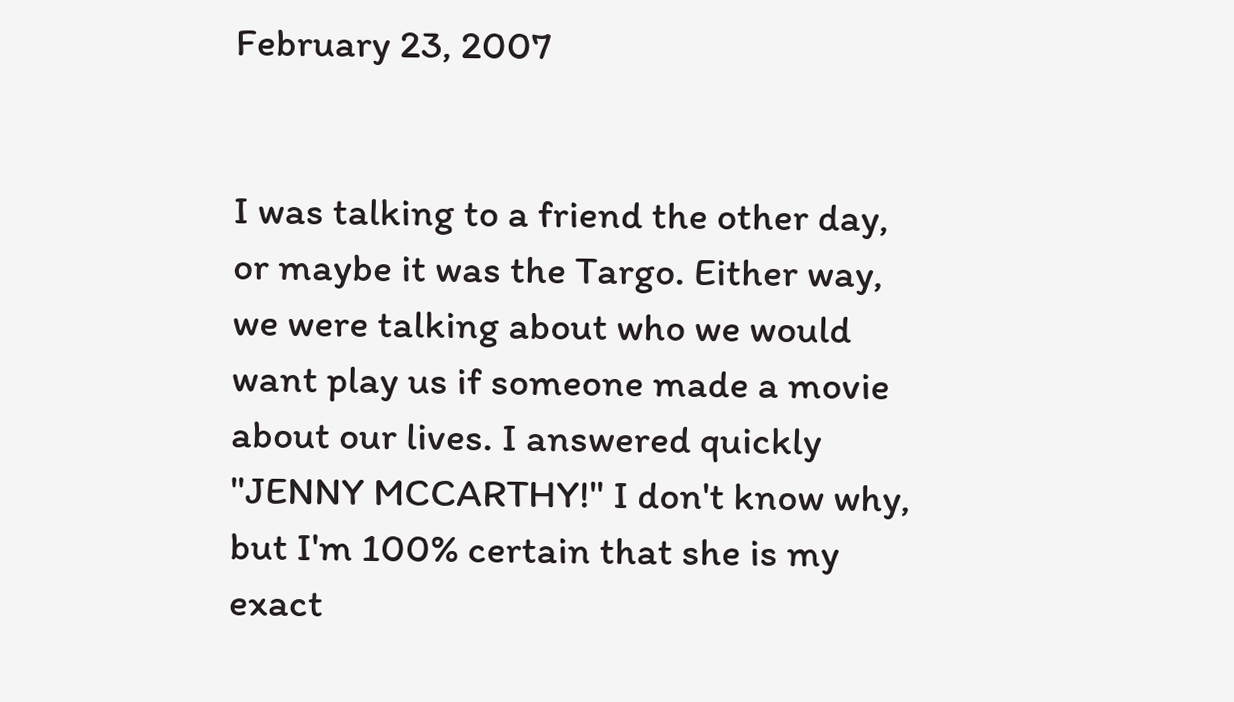February 23, 2007


I was talking to a friend the other day, or maybe it was the Targo. Either way, we were talking about who we would want play us if someone made a movie about our lives. I answered quickly "JENNY MCCARTHY!" I don't know why, but I'm 100% certain that she is my exact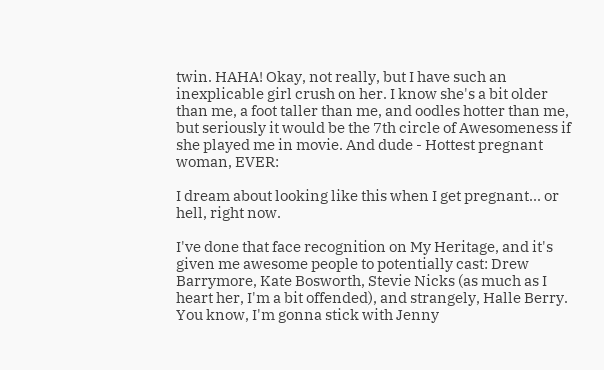twin. HAHA! Okay, not really, but I have such an inexplicable girl crush on her. I know she's a bit older than me, a foot taller than me, and oodles hotter than me, but seriously it would be the 7th circle of Awesomeness if she played me in movie. And dude - Hottest pregnant woman, EVER:

I dream about looking like this when I get pregnant... or hell, right now.

I've done that face recognition on My Heritage, and it's given me awesome people to potentially cast: Drew Barrymore, Kate Bosworth, Stevie Nicks (as much as I heart her, I'm a bit offended), and strangely, Halle Berry. You know, I'm gonna stick with Jenny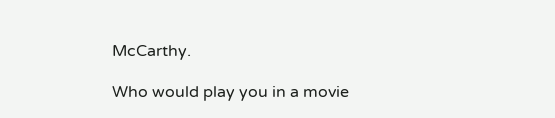McCarthy.

Who would play you in a movie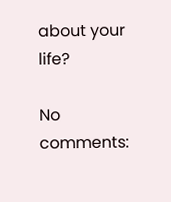about your life?

No comments: